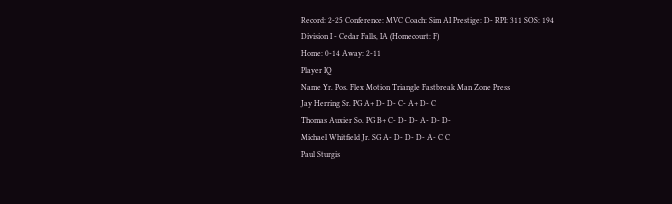Record: 2-25 Conference: MVC Coach: Sim AI Prestige: D- RPI: 311 SOS: 194
Division I - Cedar Falls, IA (Homecourt: F)
Home: 0-14 Away: 2-11
Player IQ
Name Yr. Pos. Flex Motion Triangle Fastbreak Man Zone Press
Jay Herring Sr. PG A+ D- D- C- A+ D- C
Thomas Auxier So. PG B+ C- D- D- A- D- D-
Michael Whitfield Jr. SG A- D- D- D- A- C C
Paul Sturgis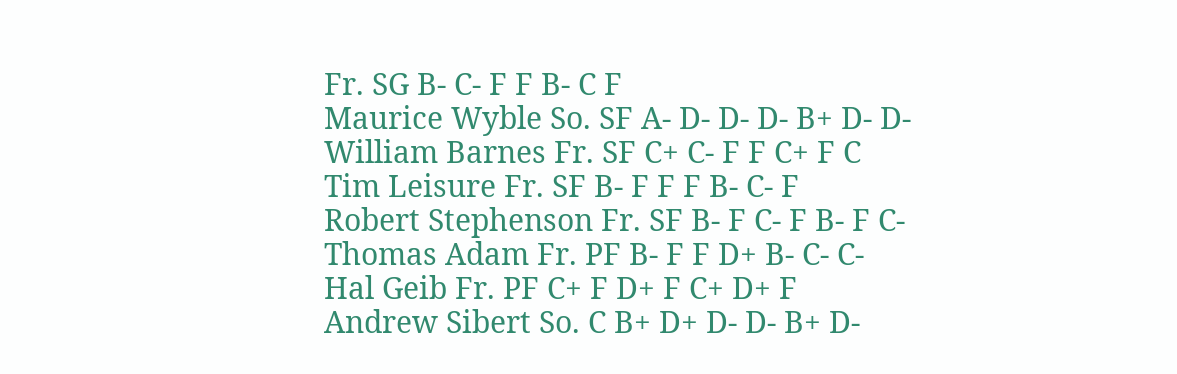Fr. SG B- C- F F B- C F
Maurice Wyble So. SF A- D- D- D- B+ D- D-
William Barnes Fr. SF C+ C- F F C+ F C
Tim Leisure Fr. SF B- F F F B- C- F
Robert Stephenson Fr. SF B- F C- F B- F C-
Thomas Adam Fr. PF B- F F D+ B- C- C-
Hal Geib Fr. PF C+ F D+ F C+ D+ F
Andrew Sibert So. C B+ D+ D- D- B+ D-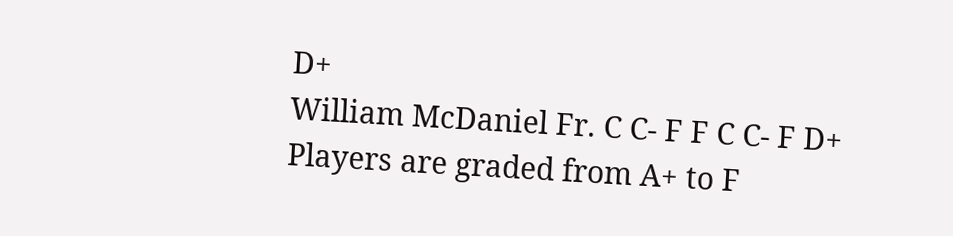D+
William McDaniel Fr. C C- F F C C- F D+
Players are graded from A+ to F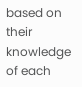based on their knowledge of each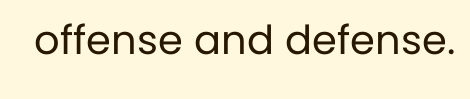offense and defense.